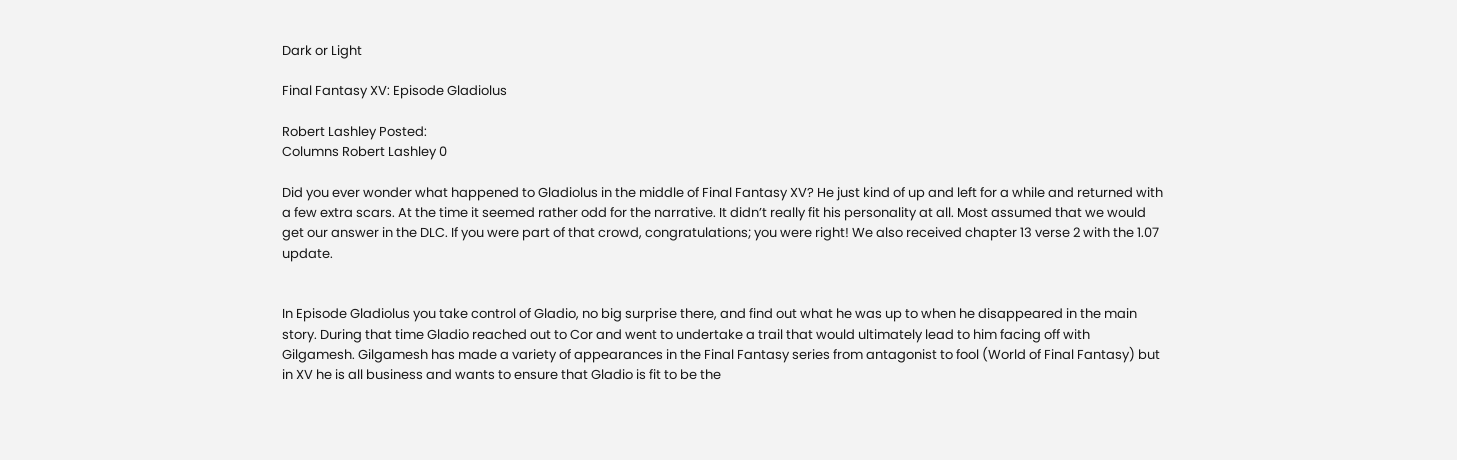Dark or Light

Final Fantasy XV: Episode Gladiolus

Robert Lashley Posted:
Columns Robert Lashley 0

Did you ever wonder what happened to Gladiolus in the middle of Final Fantasy XV? He just kind of up and left for a while and returned with a few extra scars. At the time it seemed rather odd for the narrative. It didn’t really fit his personality at all. Most assumed that we would get our answer in the DLC. If you were part of that crowd, congratulations; you were right! We also received chapter 13 verse 2 with the 1.07 update.


In Episode Gladiolus you take control of Gladio, no big surprise there, and find out what he was up to when he disappeared in the main story. During that time Gladio reached out to Cor and went to undertake a trail that would ultimately lead to him facing off with Gilgamesh. Gilgamesh has made a variety of appearances in the Final Fantasy series from antagonist to fool (World of Final Fantasy) but in XV he is all business and wants to ensure that Gladio is fit to be the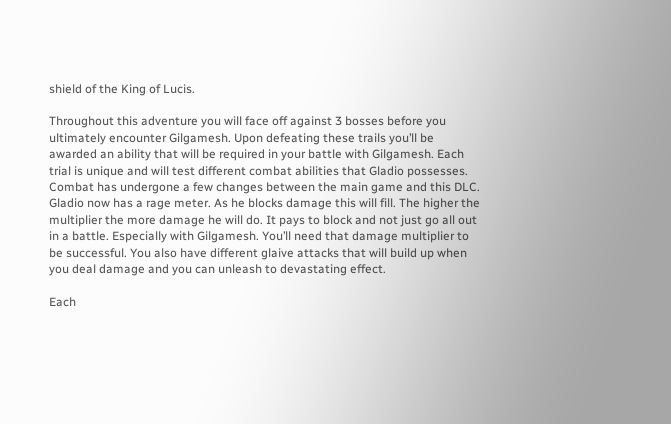shield of the King of Lucis.

Throughout this adventure you will face off against 3 bosses before you ultimately encounter Gilgamesh. Upon defeating these trails you’ll be awarded an ability that will be required in your battle with Gilgamesh. Each trial is unique and will test different combat abilities that Gladio possesses. Combat has undergone a few changes between the main game and this DLC. Gladio now has a rage meter. As he blocks damage this will fill. The higher the multiplier the more damage he will do. It pays to block and not just go all out in a battle. Especially with Gilgamesh. You’ll need that damage multiplier to be successful. You also have different glaive attacks that will build up when you deal damage and you can unleash to devastating effect.

Each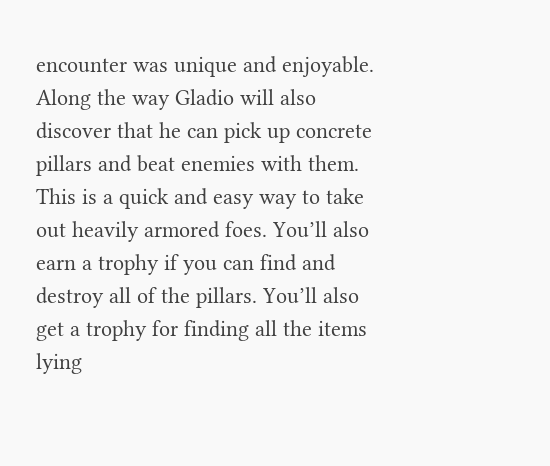encounter was unique and enjoyable. Along the way Gladio will also discover that he can pick up concrete pillars and beat enemies with them. This is a quick and easy way to take out heavily armored foes. You’ll also earn a trophy if you can find and destroy all of the pillars. You’ll also get a trophy for finding all the items lying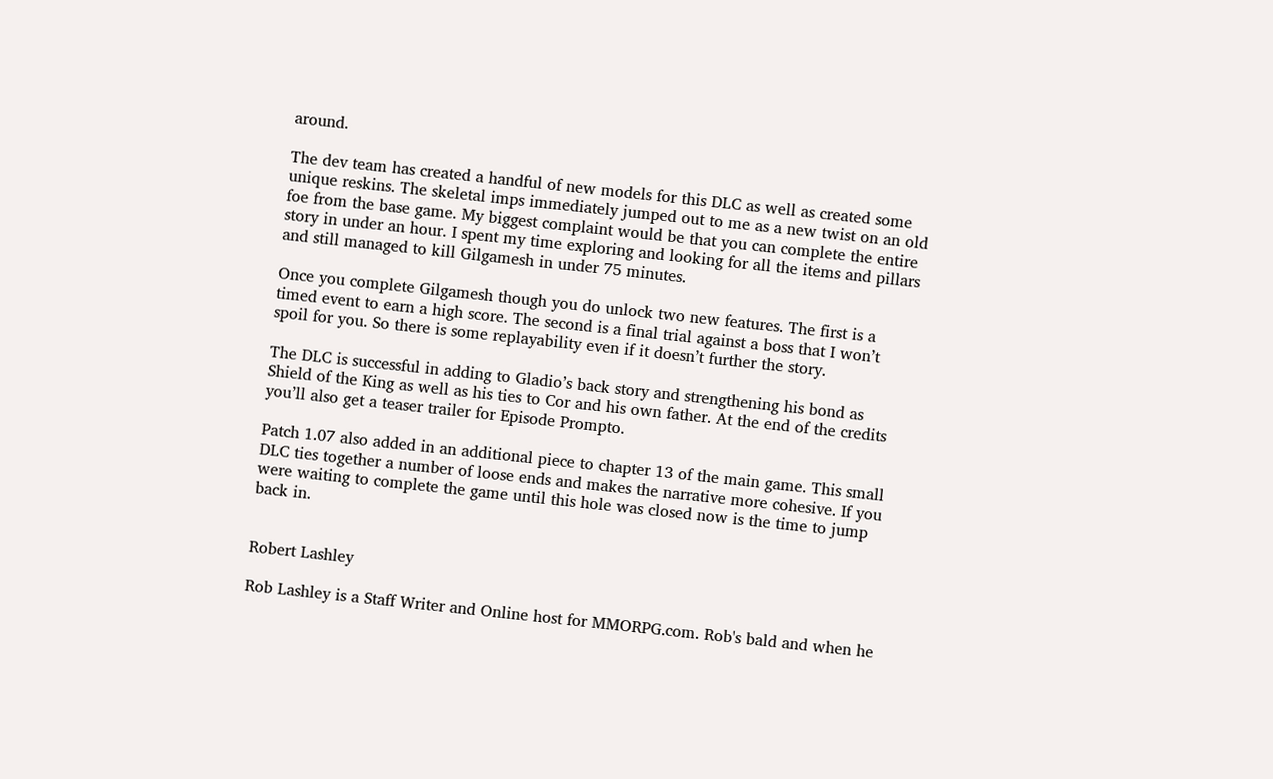around.

The dev team has created a handful of new models for this DLC as well as created some unique reskins. The skeletal imps immediately jumped out to me as a new twist on an old foe from the base game. My biggest complaint would be that you can complete the entire story in under an hour. I spent my time exploring and looking for all the items and pillars and still managed to kill Gilgamesh in under 75 minutes.

Once you complete Gilgamesh though you do unlock two new features. The first is a timed event to earn a high score. The second is a final trial against a boss that I won’t spoil for you. So there is some replayability even if it doesn’t further the story.

The DLC is successful in adding to Gladio’s back story and strengthening his bond as Shield of the King as well as his ties to Cor and his own father. At the end of the credits you’ll also get a teaser trailer for Episode Prompto.

Patch 1.07 also added in an additional piece to chapter 13 of the main game. This small DLC ties together a number of loose ends and makes the narrative more cohesive. If you were waiting to complete the game until this hole was closed now is the time to jump back in.


Robert Lashley

Rob Lashley is a Staff Writer and Online host for MMORPG.com. Rob's bald and when he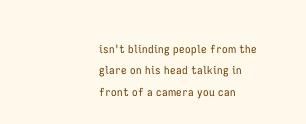isn't blinding people from the glare on his head talking in front of a camera you can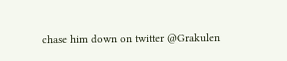chase him down on twitter @Grakulen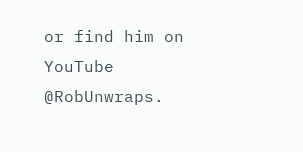or find him on YouTube @RobUnwraps.